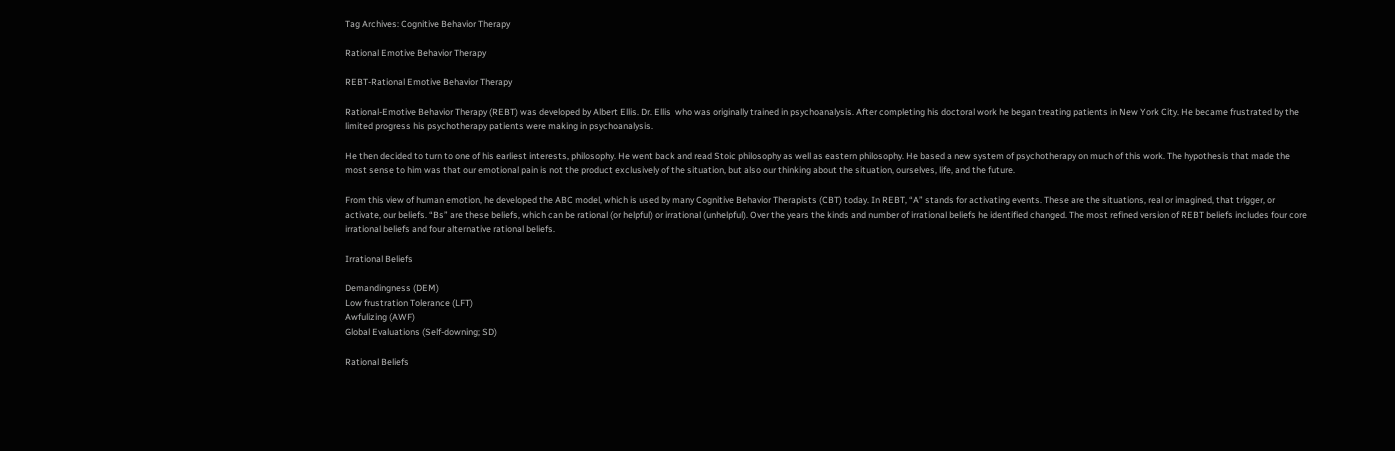Tag Archives: Cognitive Behavior Therapy

Rational Emotive Behavior Therapy

REBT-Rational Emotive Behavior Therapy

Rational-Emotive Behavior Therapy (REBT) was developed by Albert Ellis. Dr. Ellis  who was originally trained in psychoanalysis. After completing his doctoral work he began treating patients in New York City. He became frustrated by the limited progress his psychotherapy patients were making in psychoanalysis.

He then decided to turn to one of his earliest interests, philosophy. He went back and read Stoic philosophy as well as eastern philosophy. He based a new system of psychotherapy on much of this work. The hypothesis that made the most sense to him was that our emotional pain is not the product exclusively of the situation, but also our thinking about the situation, ourselves, life, and the future.

From this view of human emotion, he developed the ABC model, which is used by many Cognitive Behavior Therapists (CBT) today. In REBT, “A” stands for activating events. These are the situations, real or imagined, that trigger, or activate, our beliefs. “Bs” are these beliefs, which can be rational (or helpful) or irrational (unhelpful). Over the years the kinds and number of irrational beliefs he identified changed. The most refined version of REBT beliefs includes four core irrational beliefs and four alternative rational beliefs.

Irrational Beliefs

Demandingness (DEM)
Low frustration Tolerance (LFT)
Awfulizing (AWF)
Global Evaluations (Self-downing; SD)

Rational Beliefs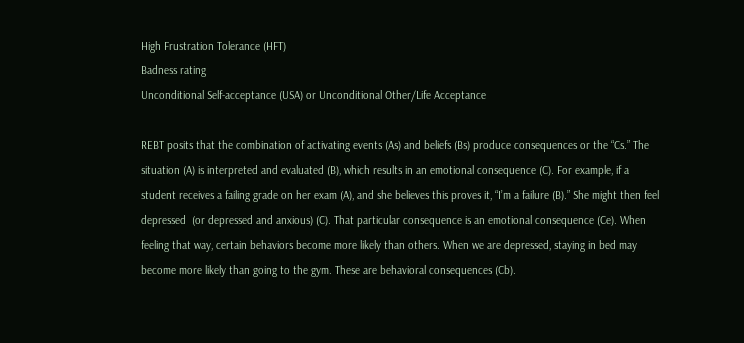High Frustration Tolerance (HFT)
Badness rating
Unconditional Self-acceptance (USA) or Unconditional Other/Life Acceptance

REBT posits that the combination of activating events (As) and beliefs (Bs) produce consequences or the “Cs.” The situation (A) is interpreted and evaluated (B), which results in an emotional consequence (C). For example, if a student receives a failing grade on her exam (A), and she believes this proves it, “I’m a failure (B).” She might then feel depressed  (or depressed and anxious) (C). That particular consequence is an emotional consequence (Ce). When feeling that way, certain behaviors become more likely than others. When we are depressed, staying in bed may become more likely than going to the gym. These are behavioral consequences (Cb).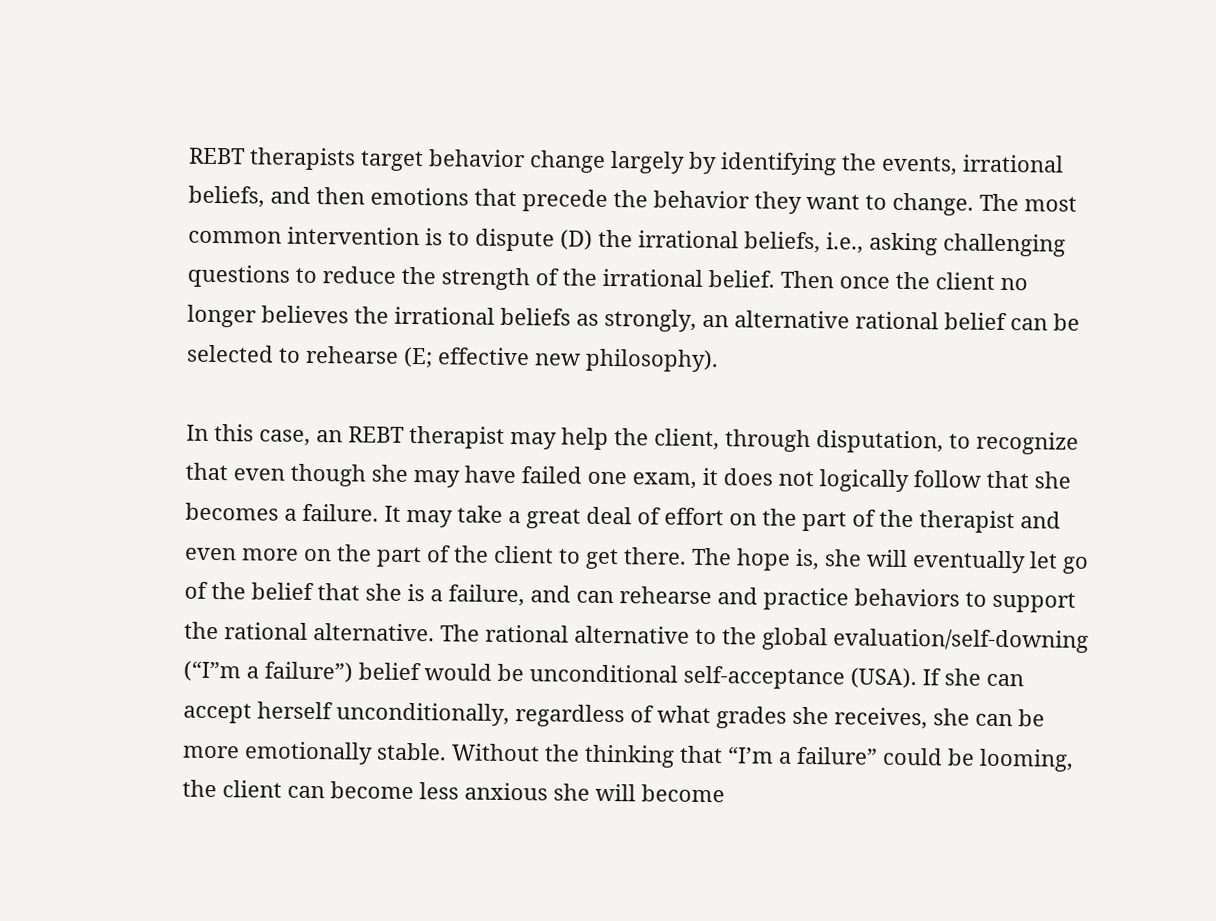REBT therapists target behavior change largely by identifying the events, irrational beliefs, and then emotions that precede the behavior they want to change. The most common intervention is to dispute (D) the irrational beliefs, i.e., asking challenging questions to reduce the strength of the irrational belief. Then once the client no longer believes the irrational beliefs as strongly, an alternative rational belief can be selected to rehearse (E; effective new philosophy).

In this case, an REBT therapist may help the client, through disputation, to recognize that even though she may have failed one exam, it does not logically follow that she becomes a failure. It may take a great deal of effort on the part of the therapist and even more on the part of the client to get there. The hope is, she will eventually let go of the belief that she is a failure, and can rehearse and practice behaviors to support the rational alternative. The rational alternative to the global evaluation/self-downing (“I”m a failure”) belief would be unconditional self-acceptance (USA). If she can accept herself unconditionally, regardless of what grades she receives, she can be more emotionally stable. Without the thinking that “I’m a failure” could be looming, the client can become less anxious she will become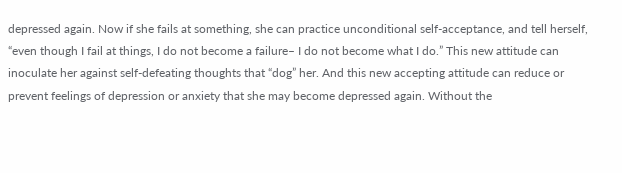depressed again. Now if she fails at something, she can practice unconditional self-acceptance, and tell herself, “even though I fail at things, I do not become a failure– I do not become what I do.” This new attitude can inoculate her against self-defeating thoughts that “dog” her. And this new accepting attitude can reduce or prevent feelings of depression or anxiety that she may become depressed again. Without the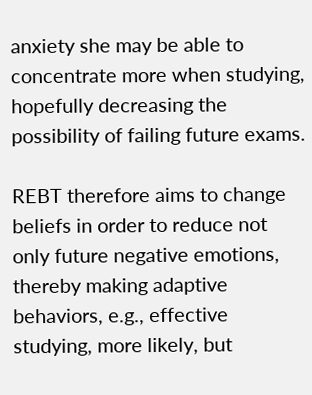anxiety she may be able to concentrate more when studying, hopefully decreasing the possibility of failing future exams.

REBT therefore aims to change beliefs in order to reduce not only future negative emotions, thereby making adaptive behaviors, e.g., effective studying, more likely, but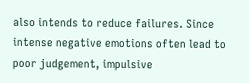also intends to reduce failures. Since intense negative emotions often lead to poor judgement, impulsive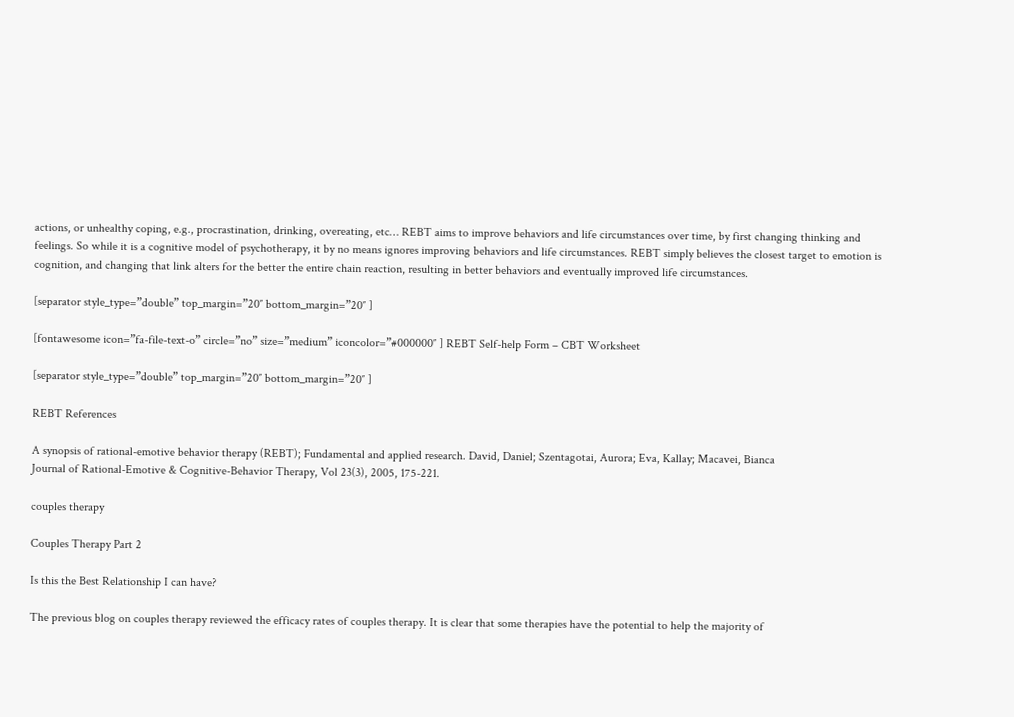actions, or unhealthy coping, e.g., procrastination, drinking, overeating, etc… REBT aims to improve behaviors and life circumstances over time, by first changing thinking and feelings. So while it is a cognitive model of psychotherapy, it by no means ignores improving behaviors and life circumstances. REBT simply believes the closest target to emotion is cognition, and changing that link alters for the better the entire chain reaction, resulting in better behaviors and eventually improved life circumstances.

[separator style_type=”double” top_margin=”20″ bottom_margin=”20″ ]

[fontawesome icon=”fa-file-text-o” circle=”no” size=”medium” iconcolor=”#000000″ ] REBT Self-help Form – CBT Worksheet

[separator style_type=”double” top_margin=”20″ bottom_margin=”20″ ]

REBT References

A synopsis of rational-emotive behavior therapy (REBT); Fundamental and applied research. David, Daniel; Szentagotai, Aurora; Eva, Kallay; Macavei, Bianca
Journal of Rational-Emotive & Cognitive-Behavior Therapy, Vol 23(3), 2005, 175-221.

couples therapy

Couples Therapy Part 2

Is this the Best Relationship I can have?

The previous blog on couples therapy reviewed the efficacy rates of couples therapy. It is clear that some therapies have the potential to help the majority of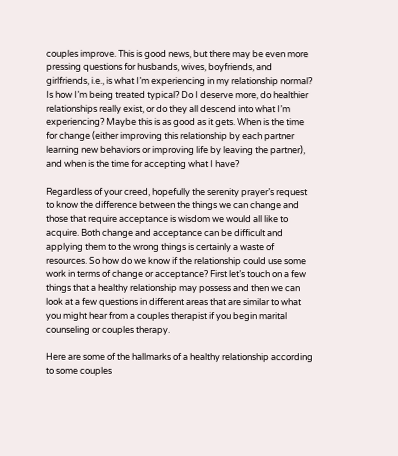couples improve. This is good news, but there may be even more pressing questions for husbands, wives, boyfriends, and girlfriends, i.e., is what I’m experiencing in my relationship normal? Is how I’m being treated typical? Do I deserve more, do healthier relationships really exist, or do they all descend into what I’m experiencing? Maybe this is as good as it gets. When is the time for change (either improving this relationship by each partner learning new behaviors or improving life by leaving the partner), and when is the time for accepting what I have?

Regardless of your creed, hopefully the serenity prayer’s request to know the difference between the things we can change and those that require acceptance is wisdom we would all like to acquire. Both change and acceptance can be difficult and applying them to the wrong things is certainly a waste of resources. So how do we know if the relationship could use some work in terms of change or acceptance? First let’s touch on a few things that a healthy relationship may possess and then we can look at a few questions in different areas that are similar to what you might hear from a couples therapist if you begin marital counseling or couples therapy.

Here are some of the hallmarks of a healthy relationship according to some couples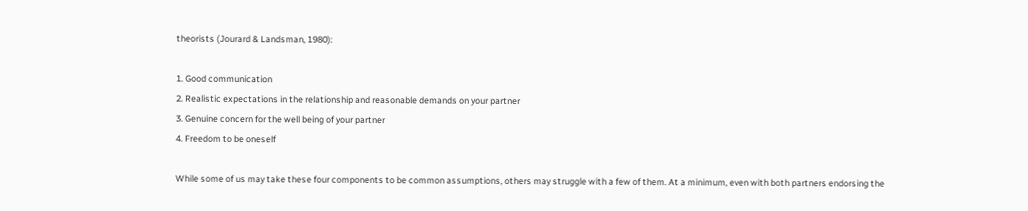theorists (Jourard & Landsman, 1980):

1. Good communication
2. Realistic expectations in the relationship and reasonable demands on your partner
3. Genuine concern for the well being of your partner
4. Freedom to be oneself

While some of us may take these four components to be common assumptions, others may struggle with a few of them. At a minimum, even with both partners endorsing the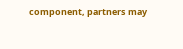component, partners may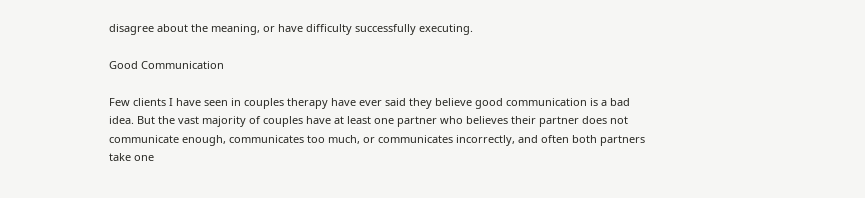disagree about the meaning, or have difficulty successfully executing.

Good Communication

Few clients I have seen in couples therapy have ever said they believe good communication is a bad idea. But the vast majority of couples have at least one partner who believes their partner does not communicate enough, communicates too much, or communicates incorrectly, and often both partners take one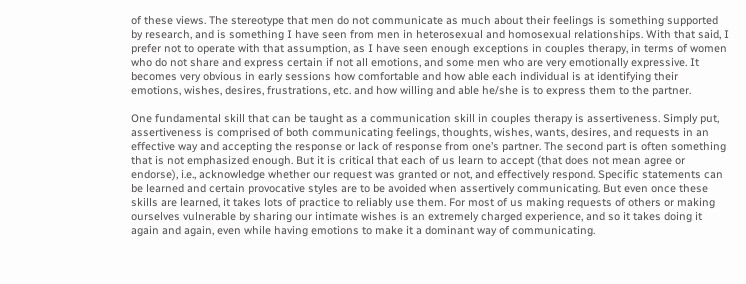of these views. The stereotype that men do not communicate as much about their feelings is something supported by research, and is something I have seen from men in heterosexual and homosexual relationships. With that said, I prefer not to operate with that assumption, as I have seen enough exceptions in couples therapy, in terms of women who do not share and express certain if not all emotions, and some men who are very emotionally expressive. It becomes very obvious in early sessions how comfortable and how able each individual is at identifying their emotions, wishes, desires, frustrations, etc. and how willing and able he/she is to express them to the partner.

One fundamental skill that can be taught as a communication skill in couples therapy is assertiveness. Simply put, assertiveness is comprised of both communicating feelings, thoughts, wishes, wants, desires, and requests in an effective way and accepting the response or lack of response from one’s partner. The second part is often something that is not emphasized enough. But it is critical that each of us learn to accept (that does not mean agree or endorse), i.e., acknowledge whether our request was granted or not, and effectively respond. Specific statements can be learned and certain provocative styles are to be avoided when assertively communicating. But even once these skills are learned, it takes lots of practice to reliably use them. For most of us making requests of others or making ourselves vulnerable by sharing our intimate wishes is an extremely charged experience, and so it takes doing it again and again, even while having emotions to make it a dominant way of communicating.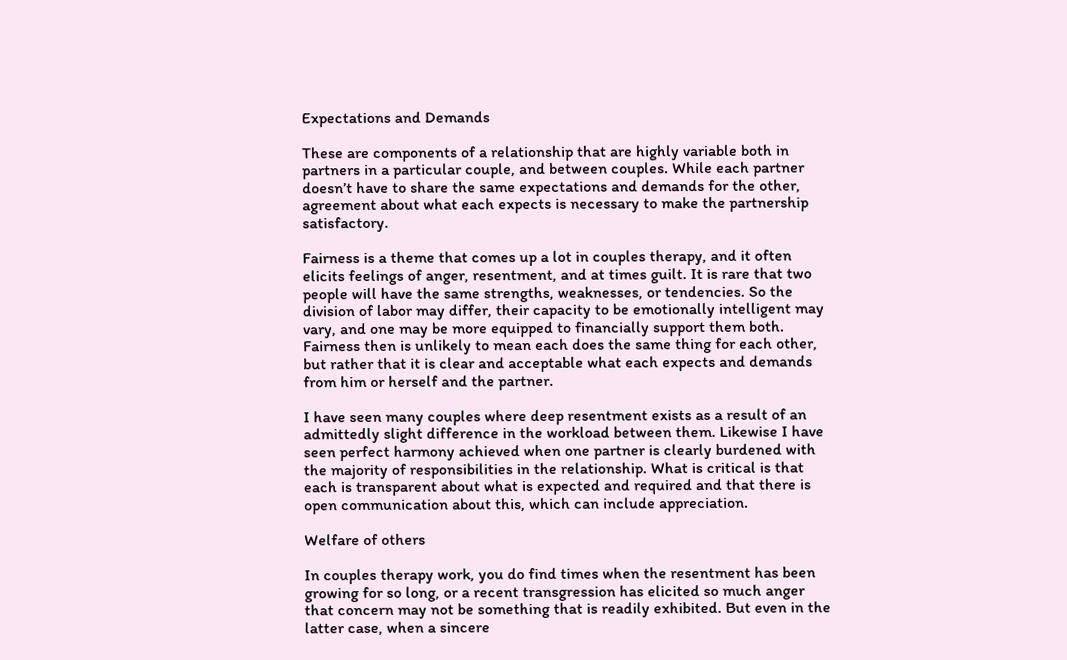Expectations and Demands

These are components of a relationship that are highly variable both in partners in a particular couple, and between couples. While each partner doesn’t have to share the same expectations and demands for the other, agreement about what each expects is necessary to make the partnership satisfactory.

Fairness is a theme that comes up a lot in couples therapy, and it often elicits feelings of anger, resentment, and at times guilt. It is rare that two people will have the same strengths, weaknesses, or tendencies. So the division of labor may differ, their capacity to be emotionally intelligent may vary, and one may be more equipped to financially support them both. Fairness then is unlikely to mean each does the same thing for each other, but rather that it is clear and acceptable what each expects and demands from him or herself and the partner.

I have seen many couples where deep resentment exists as a result of an admittedly slight difference in the workload between them. Likewise I have seen perfect harmony achieved when one partner is clearly burdened with the majority of responsibilities in the relationship. What is critical is that each is transparent about what is expected and required and that there is open communication about this, which can include appreciation.

Welfare of others

In couples therapy work, you do find times when the resentment has been growing for so long, or a recent transgression has elicited so much anger that concern may not be something that is readily exhibited. But even in the latter case, when a sincere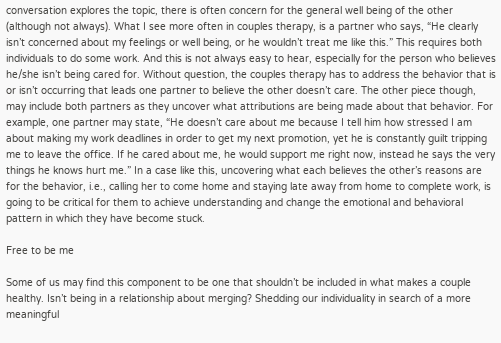conversation explores the topic, there is often concern for the general well being of the other (although not always). What I see more often in couples therapy, is a partner who says, “He clearly isn’t concerned about my feelings or well being, or he wouldn’t treat me like this.” This requires both individuals to do some work. And this is not always easy to hear, especially for the person who believes he/she isn’t being cared for. Without question, the couples therapy has to address the behavior that is or isn’t occurring that leads one partner to believe the other doesn’t care. The other piece though, may include both partners as they uncover what attributions are being made about that behavior. For example, one partner may state, “He doesn’t care about me because I tell him how stressed I am about making my work deadlines in order to get my next promotion, yet he is constantly guilt tripping me to leave the office. If he cared about me, he would support me right now, instead he says the very things he knows hurt me.” In a case like this, uncovering what each believes the other’s reasons are for the behavior, i.e., calling her to come home and staying late away from home to complete work, is going to be critical for them to achieve understanding and change the emotional and behavioral pattern in which they have become stuck.

Free to be me

Some of us may find this component to be one that shouldn’t be included in what makes a couple healthy. Isn’t being in a relationship about merging? Shedding our individuality in search of a more meaningful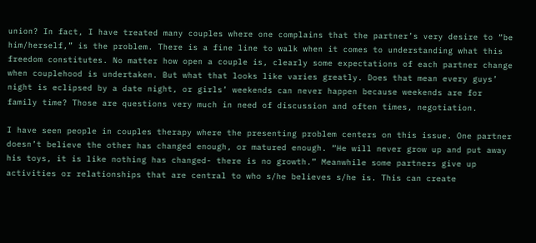union? In fact, I have treated many couples where one complains that the partner’s very desire to “be him/herself,” is the problem. There is a fine line to walk when it comes to understanding what this freedom constitutes. No matter how open a couple is, clearly some expectations of each partner change when couplehood is undertaken. But what that looks like varies greatly. Does that mean every guys’ night is eclipsed by a date night, or girls’ weekends can never happen because weekends are for family time? Those are questions very much in need of discussion and often times, negotiation.

I have seen people in couples therapy where the presenting problem centers on this issue. One partner doesn’t believe the other has changed enough, or matured enough. “He will never grow up and put away his toys, it is like nothing has changed- there is no growth.” Meanwhile some partners give up activities or relationships that are central to who s/he believes s/he is. This can create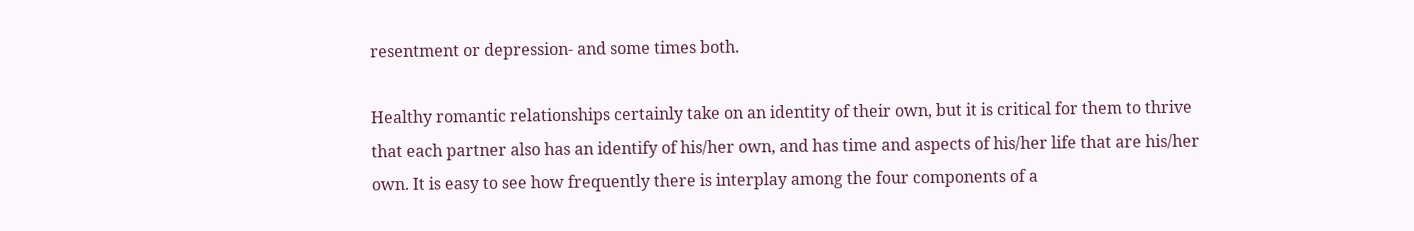resentment or depression- and some times both.

Healthy romantic relationships certainly take on an identity of their own, but it is critical for them to thrive that each partner also has an identify of his/her own, and has time and aspects of his/her life that are his/her own. It is easy to see how frequently there is interplay among the four components of a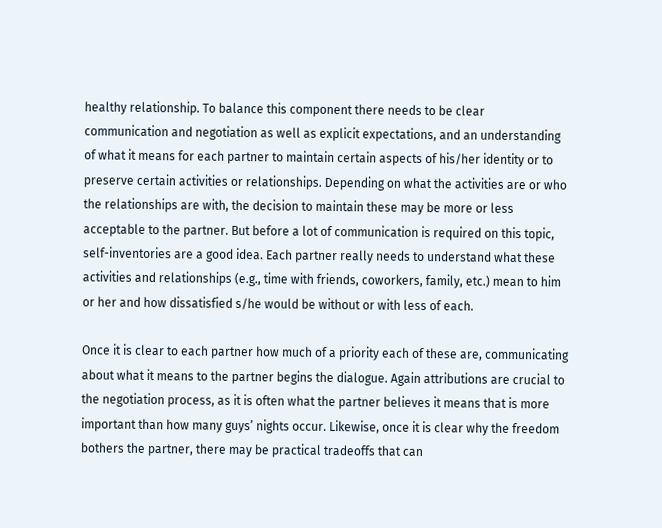healthy relationship. To balance this component there needs to be clear communication and negotiation as well as explicit expectations, and an understanding of what it means for each partner to maintain certain aspects of his/her identity or to preserve certain activities or relationships. Depending on what the activities are or who the relationships are with, the decision to maintain these may be more or less acceptable to the partner. But before a lot of communication is required on this topic, self-inventories are a good idea. Each partner really needs to understand what these activities and relationships (e.g., time with friends, coworkers, family, etc.) mean to him or her and how dissatisfied s/he would be without or with less of each.

Once it is clear to each partner how much of a priority each of these are, communicating about what it means to the partner begins the dialogue. Again attributions are crucial to the negotiation process, as it is often what the partner believes it means that is more important than how many guys’ nights occur. Likewise, once it is clear why the freedom bothers the partner, there may be practical tradeoffs that can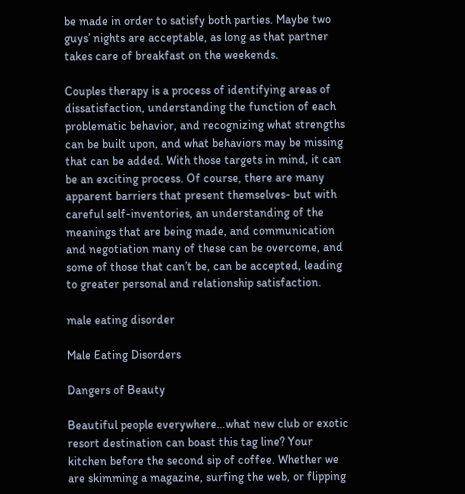be made in order to satisfy both parties. Maybe two guys’ nights are acceptable, as long as that partner takes care of breakfast on the weekends.

Couples therapy is a process of identifying areas of dissatisfaction, understanding the function of each problematic behavior, and recognizing what strengths can be built upon, and what behaviors may be missing that can be added. With those targets in mind, it can be an exciting process. Of course, there are many apparent barriers that present themselves- but with careful self-inventories, an understanding of the meanings that are being made, and communication and negotiation many of these can be overcome, and some of those that can’t be, can be accepted, leading to greater personal and relationship satisfaction.

male eating disorder

Male Eating Disorders

Dangers of Beauty

Beautiful people everywhere…what new club or exotic resort destination can boast this tag line? Your kitchen before the second sip of coffee. Whether we are skimming a magazine, surfing the web, or flipping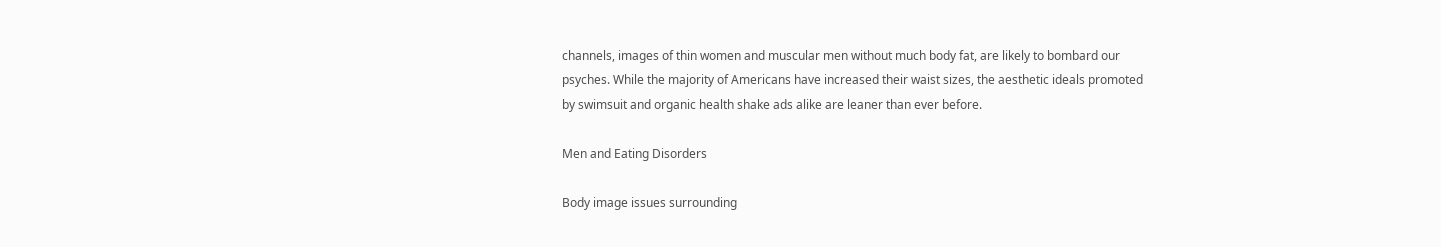channels, images of thin women and muscular men without much body fat, are likely to bombard our psyches. While the majority of Americans have increased their waist sizes, the aesthetic ideals promoted by swimsuit and organic health shake ads alike are leaner than ever before.

Men and Eating Disorders

Body image issues surrounding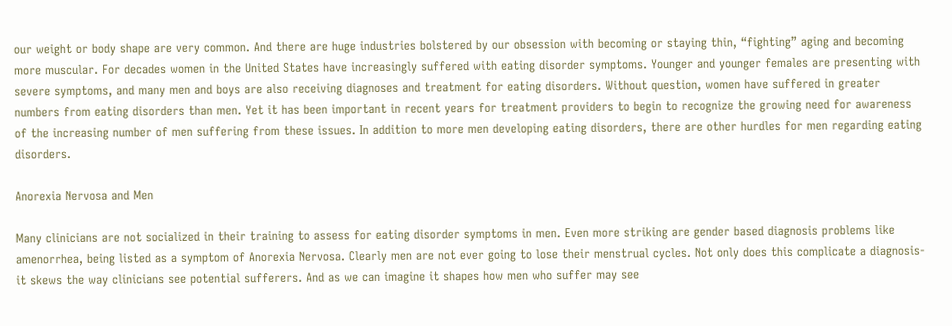our weight or body shape are very common. And there are huge industries bolstered by our obsession with becoming or staying thin, “fighting” aging and becoming more muscular. For decades women in the United States have increasingly suffered with eating disorder symptoms. Younger and younger females are presenting with severe symptoms, and many men and boys are also receiving diagnoses and treatment for eating disorders. Without question, women have suffered in greater numbers from eating disorders than men. Yet it has been important in recent years for treatment providers to begin to recognize the growing need for awareness of the increasing number of men suffering from these issues. In addition to more men developing eating disorders, there are other hurdles for men regarding eating disorders.

Anorexia Nervosa and Men

Many clinicians are not socialized in their training to assess for eating disorder symptoms in men. Even more striking are gender based diagnosis problems like amenorrhea, being listed as a symptom of Anorexia Nervosa. Clearly men are not ever going to lose their menstrual cycles. Not only does this complicate a diagnosis- it skews the way clinicians see potential sufferers. And as we can imagine it shapes how men who suffer may see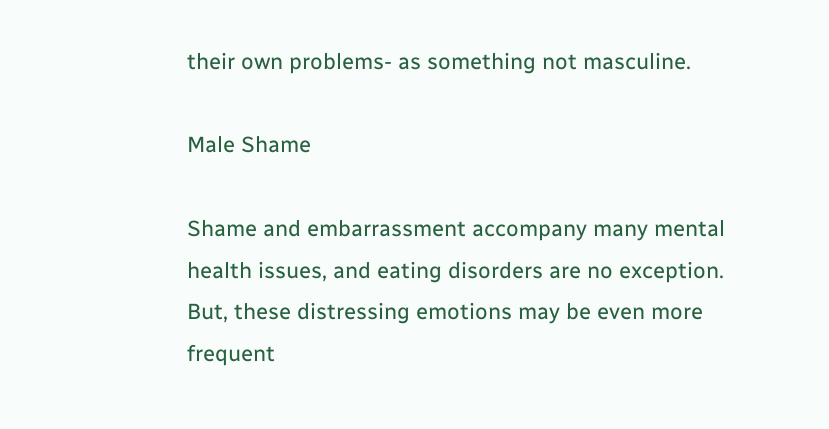their own problems- as something not masculine.

Male Shame

Shame and embarrassment accompany many mental health issues, and eating disorders are no exception. But, these distressing emotions may be even more frequent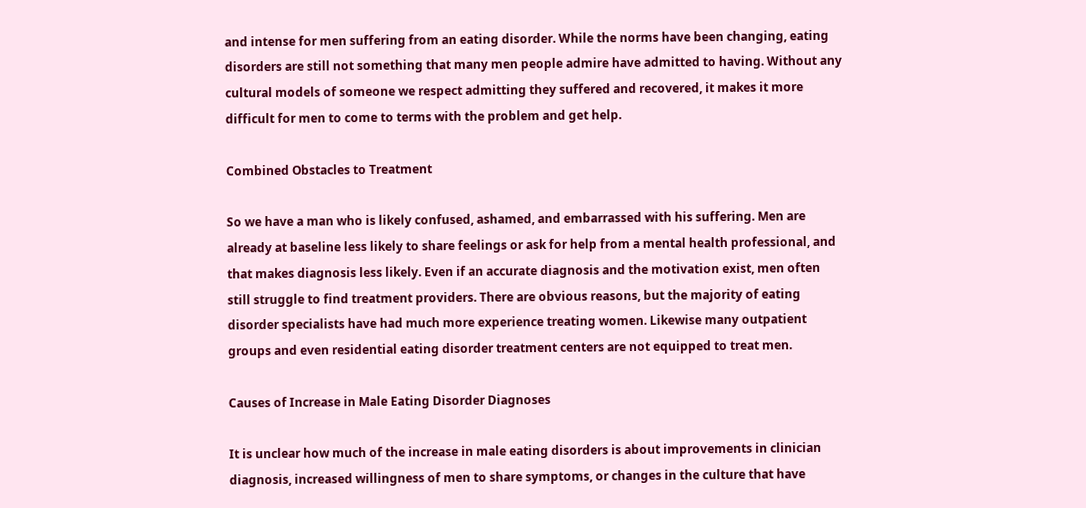and intense for men suffering from an eating disorder. While the norms have been changing, eating disorders are still not something that many men people admire have admitted to having. Without any cultural models of someone we respect admitting they suffered and recovered, it makes it more difficult for men to come to terms with the problem and get help.

Combined Obstacles to Treatment

So we have a man who is likely confused, ashamed, and embarrassed with his suffering. Men are already at baseline less likely to share feelings or ask for help from a mental health professional, and that makes diagnosis less likely. Even if an accurate diagnosis and the motivation exist, men often still struggle to find treatment providers. There are obvious reasons, but the majority of eating disorder specialists have had much more experience treating women. Likewise many outpatient groups and even residential eating disorder treatment centers are not equipped to treat men.

Causes of Increase in Male Eating Disorder Diagnoses

It is unclear how much of the increase in male eating disorders is about improvements in clinician diagnosis, increased willingness of men to share symptoms, or changes in the culture that have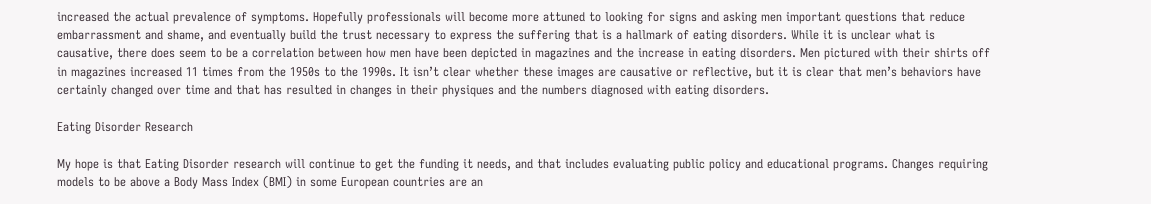increased the actual prevalence of symptoms. Hopefully professionals will become more attuned to looking for signs and asking men important questions that reduce embarrassment and shame, and eventually build the trust necessary to express the suffering that is a hallmark of eating disorders. While it is unclear what is causative, there does seem to be a correlation between how men have been depicted in magazines and the increase in eating disorders. Men pictured with their shirts off in magazines increased 11 times from the 1950s to the 1990s. It isn’t clear whether these images are causative or reflective, but it is clear that men’s behaviors have certainly changed over time and that has resulted in changes in their physiques and the numbers diagnosed with eating disorders.

Eating Disorder Research

My hope is that Eating Disorder research will continue to get the funding it needs, and that includes evaluating public policy and educational programs. Changes requiring models to be above a Body Mass Index (BMI) in some European countries are an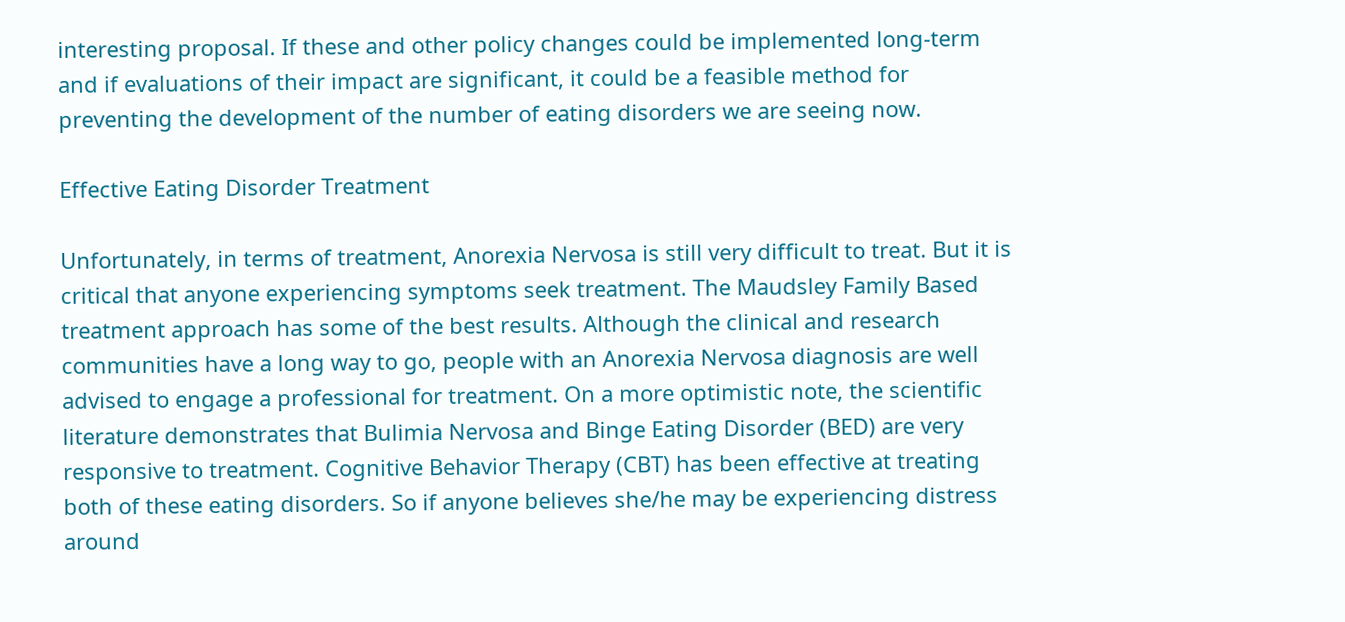interesting proposal. If these and other policy changes could be implemented long-term and if evaluations of their impact are significant, it could be a feasible method for preventing the development of the number of eating disorders we are seeing now.

Effective Eating Disorder Treatment

Unfortunately, in terms of treatment, Anorexia Nervosa is still very difficult to treat. But it is critical that anyone experiencing symptoms seek treatment. The Maudsley Family Based treatment approach has some of the best results. Although the clinical and research communities have a long way to go, people with an Anorexia Nervosa diagnosis are well advised to engage a professional for treatment. On a more optimistic note, the scientific literature demonstrates that Bulimia Nervosa and Binge Eating Disorder (BED) are very responsive to treatment. Cognitive Behavior Therapy (CBT) has been effective at treating both of these eating disorders. So if anyone believes she/he may be experiencing distress around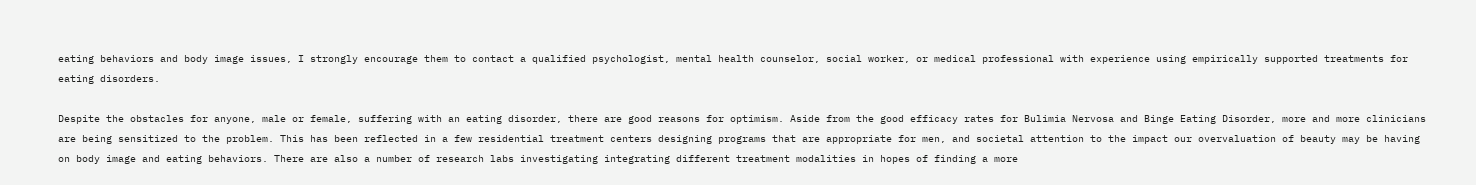eating behaviors and body image issues, I strongly encourage them to contact a qualified psychologist, mental health counselor, social worker, or medical professional with experience using empirically supported treatments for eating disorders.

Despite the obstacles for anyone, male or female, suffering with an eating disorder, there are good reasons for optimism. Aside from the good efficacy rates for Bulimia Nervosa and Binge Eating Disorder, more and more clinicians are being sensitized to the problem. This has been reflected in a few residential treatment centers designing programs that are appropriate for men, and societal attention to the impact our overvaluation of beauty may be having on body image and eating behaviors. There are also a number of research labs investigating integrating different treatment modalities in hopes of finding a more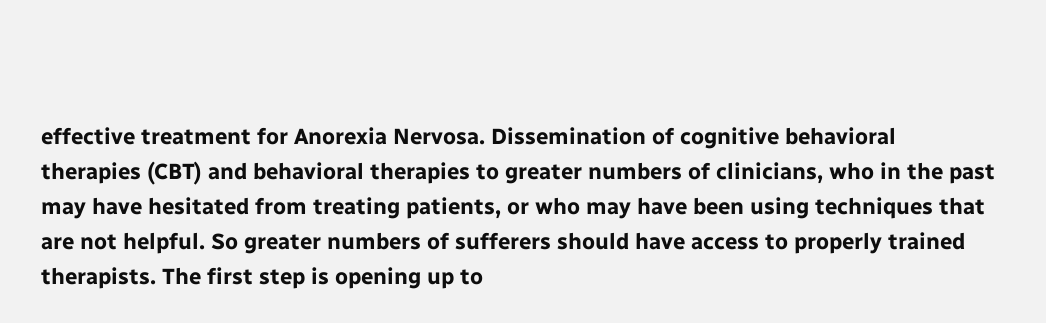effective treatment for Anorexia Nervosa. Dissemination of cognitive behavioral therapies (CBT) and behavioral therapies to greater numbers of clinicians, who in the past may have hesitated from treating patients, or who may have been using techniques that are not helpful. So greater numbers of sufferers should have access to properly trained therapists. The first step is opening up to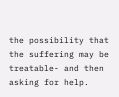the possibility that the suffering may be treatable- and then asking for help.